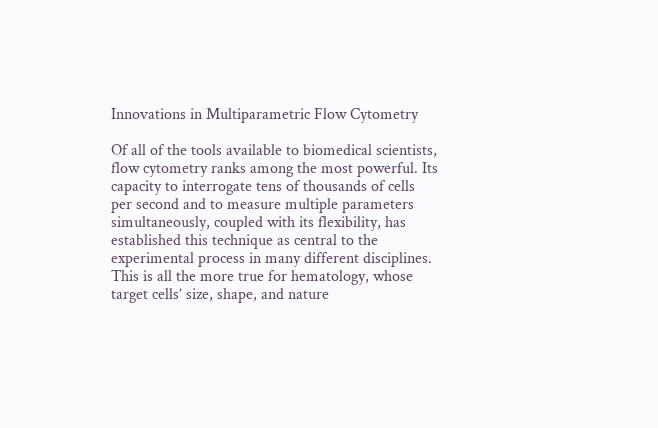Innovations in Multiparametric Flow Cytometry

Of all of the tools available to biomedical scientists, flow cytometry ranks among the most powerful. Its capacity to interrogate tens of thousands of cells per second and to measure multiple parameters simultaneously, coupled with its flexibility, has established this technique as central to the experimental process in many different disciplines. This is all the more true for hematology, whose target cells’ size, shape, and nature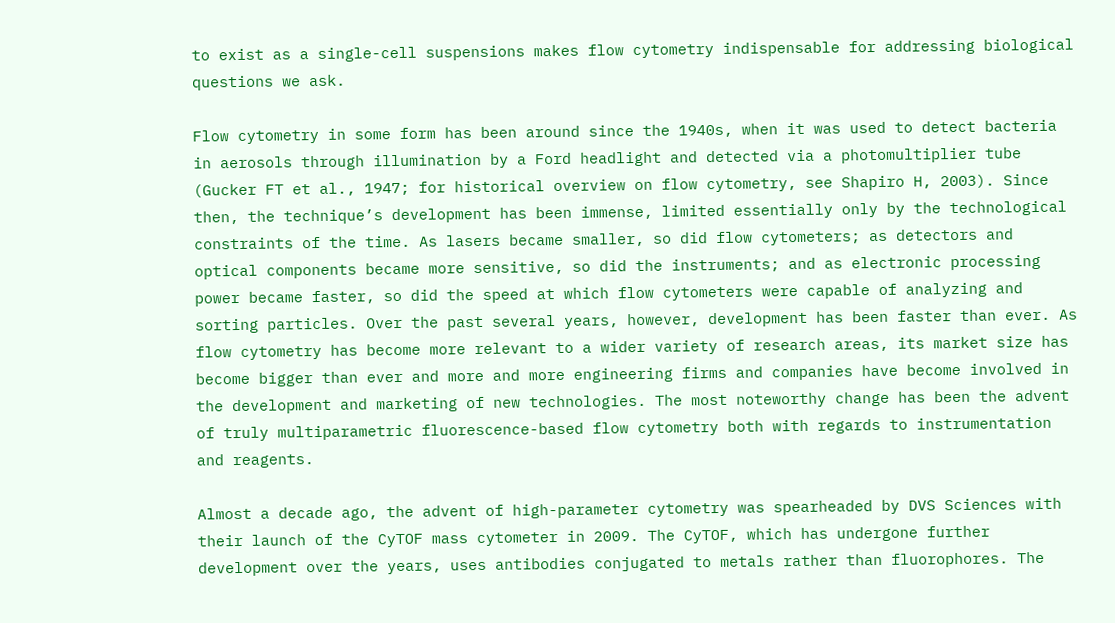to exist as a single-cell suspensions makes flow cytometry indispensable for addressing biological questions we ask.

Flow cytometry in some form has been around since the 1940s, when it was used to detect bacteria in aerosols through illumination by a Ford headlight and detected via a photomultiplier tube (Gucker FT et al., 1947; for historical overview on flow cytometry, see Shapiro H, 2003). Since then, the technique’s development has been immense, limited essentially only by the technological constraints of the time. As lasers became smaller, so did flow cytometers; as detectors and optical components became more sensitive, so did the instruments; and as electronic processing power became faster, so did the speed at which flow cytometers were capable of analyzing and sorting particles. Over the past several years, however, development has been faster than ever. As flow cytometry has become more relevant to a wider variety of research areas, its market size has become bigger than ever and more and more engineering firms and companies have become involved in the development and marketing of new technologies. The most noteworthy change has been the advent of truly multiparametric fluorescence-based flow cytometry both with regards to instrumentation and reagents.

Almost a decade ago, the advent of high-parameter cytometry was spearheaded by DVS Sciences with their launch of the CyTOF mass cytometer in 2009. The CyTOF, which has undergone further development over the years, uses antibodies conjugated to metals rather than fluorophores. The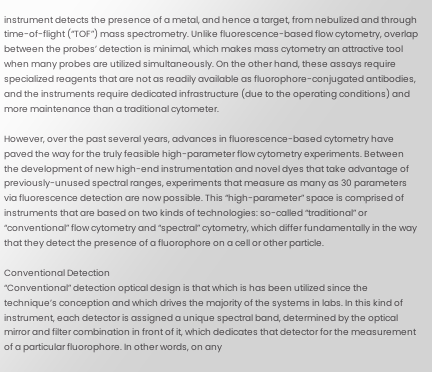instrument detects the presence of a metal, and hence a target, from nebulized and through time-of-flight (“TOF”) mass spectrometry. Unlike fluorescence-based flow cytometry, overlap between the probes’ detection is minimal, which makes mass cytometry an attractive tool when many probes are utilized simultaneously. On the other hand, these assays require specialized reagents that are not as readily available as fluorophore-conjugated antibodies, and the instruments require dedicated infrastructure (due to the operating conditions) and more maintenance than a traditional cytometer.

However, over the past several years, advances in fluorescence-based cytometry have paved the way for the truly feasible high-parameter flow cytometry experiments. Between the development of new high-end instrumentation and novel dyes that take advantage of previously-unused spectral ranges, experiments that measure as many as 30 parameters via fluorescence detection are now possible. This “high-parameter” space is comprised of instruments that are based on two kinds of technologies: so-called “traditional” or “conventional” flow cytometry and “spectral” cytometry, which differ fundamentally in the way that they detect the presence of a fluorophore on a cell or other particle.

Conventional Detection
“Conventional” detection optical design is that which is has been utilized since the technique’s conception and which drives the majority of the systems in labs. In this kind of instrument, each detector is assigned a unique spectral band, determined by the optical mirror and filter combination in front of it, which dedicates that detector for the measurement of a particular fluorophore. In other words, on any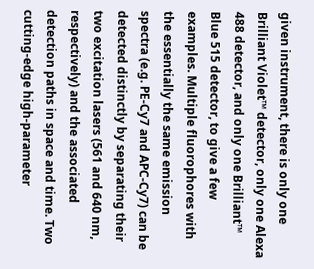given instrument, there is only one Brilliant Violet™ detector, only one Alexa 488 detector, and only one Brilliant™ Blue 515 detector, to give a few examples. Multiple fluorophores with the essentially the same emission spectra (e.g. PE-Cy7 and APC-Cy7) can be detected distinctly by separating their two excitation lasers (561 and 640 nm, respectively) and the associated detection paths in space and time. Two cutting-edge high-parameter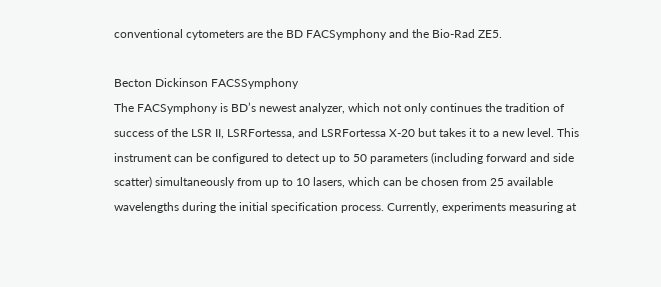conventional cytometers are the BD FACSymphony and the Bio-Rad ZE5.

Becton Dickinson FACSSymphony
The FACSymphony is BD’s newest analyzer, which not only continues the tradition of success of the LSR II, LSRFortessa, and LSRFortessa X-20 but takes it to a new level. This instrument can be configured to detect up to 50 parameters (including forward and side scatter) simultaneously from up to 10 lasers, which can be chosen from 25 available wavelengths during the initial specification process. Currently, experiments measuring at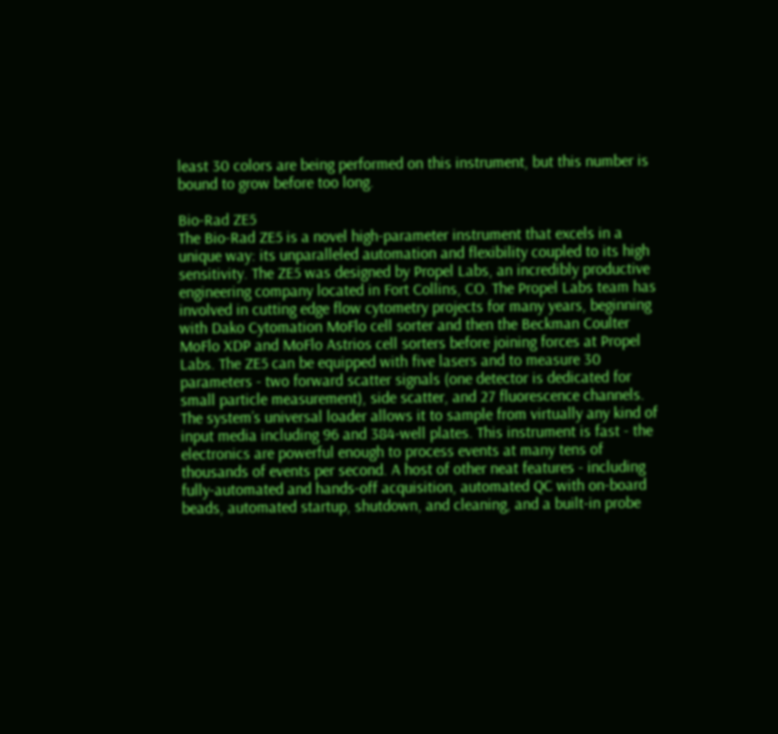least 30 colors are being performed on this instrument, but this number is bound to grow before too long.

Bio-Rad ZE5
The Bio-Rad ZE5 is a novel high-parameter instrument that excels in a unique way: its unparalleled automation and flexibility coupled to its high sensitivity. The ZE5 was designed by Propel Labs, an incredibly productive engineering company located in Fort Collins, CO. The Propel Labs team has involved in cutting edge flow cytometry projects for many years, beginning with Dako Cytomation MoFlo cell sorter and then the Beckman Coulter MoFlo XDP and MoFlo Astrios cell sorters before joining forces at Propel Labs. The ZE5 can be equipped with five lasers and to measure 30 parameters - two forward scatter signals (one detector is dedicated for small particle measurement), side scatter, and 27 fluorescence channels. The system’s universal loader allows it to sample from virtually any kind of input media including 96 and 384-well plates. This instrument is fast - the electronics are powerful enough to process events at many tens of thousands of events per second. A host of other neat features - including fully-automated and hands-off acquisition, automated QC with on-board beads, automated startup, shutdown, and cleaning, and a built-in probe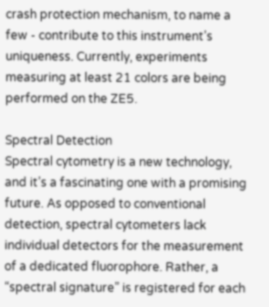crash protection mechanism, to name a few - contribute to this instrument’s uniqueness. Currently, experiments measuring at least 21 colors are being performed on the ZE5.

Spectral Detection
Spectral cytometry is a new technology, and it’s a fascinating one with a promising future. As opposed to conventional detection, spectral cytometers lack individual detectors for the measurement of a dedicated fluorophore. Rather, a “spectral signature” is registered for each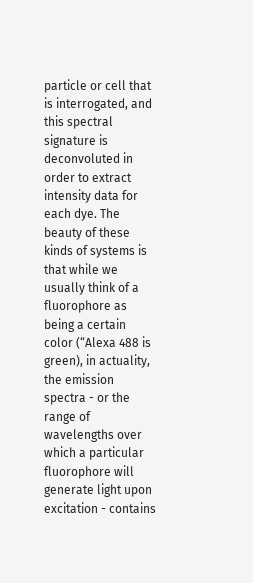particle or cell that is interrogated, and this spectral signature is deconvoluted in order to extract intensity data for each dye. The beauty of these kinds of systems is that while we usually think of a fluorophore as being a certain color (“Alexa 488 is green), in actuality, the emission spectra - or the range of wavelengths over which a particular fluorophore will generate light upon excitation - contains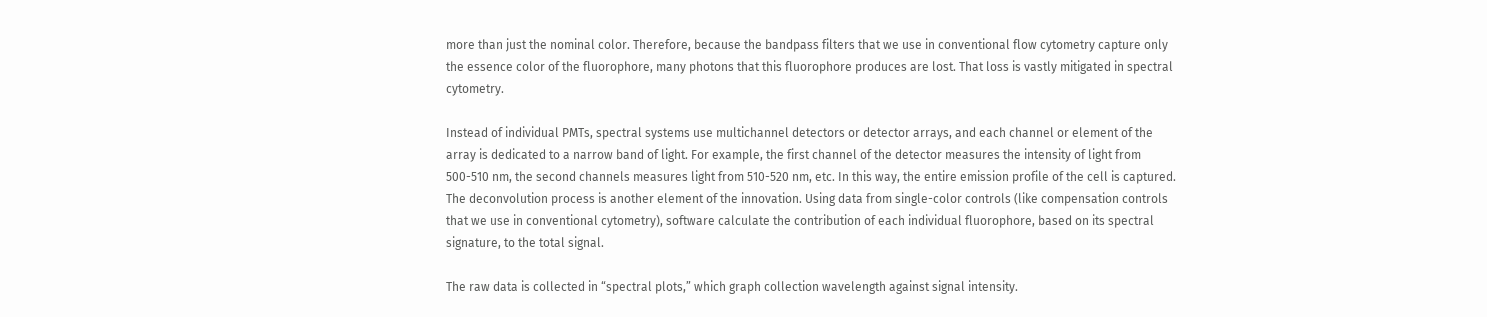more than just the nominal color. Therefore, because the bandpass filters that we use in conventional flow cytometry capture only the essence color of the fluorophore, many photons that this fluorophore produces are lost. That loss is vastly mitigated in spectral cytometry.

Instead of individual PMTs, spectral systems use multichannel detectors or detector arrays, and each channel or element of the array is dedicated to a narrow band of light. For example, the first channel of the detector measures the intensity of light from 500-510 nm, the second channels measures light from 510-520 nm, etc. In this way, the entire emission profile of the cell is captured. The deconvolution process is another element of the innovation. Using data from single-color controls (like compensation controls that we use in conventional cytometry), software calculate the contribution of each individual fluorophore, based on its spectral signature, to the total signal.

The raw data is collected in “spectral plots,” which graph collection wavelength against signal intensity.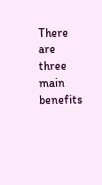There are three main benefits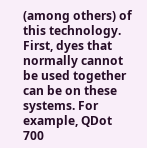(among others) of this technology. First, dyes that normally cannot be used together can be on these systems. For example, QDot 700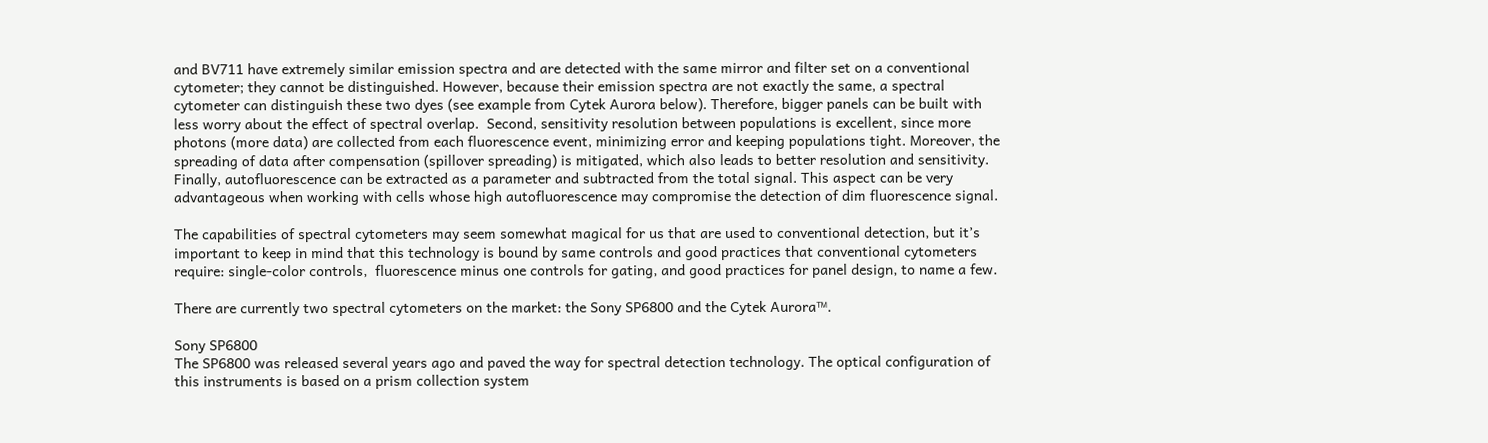and BV711 have extremely similar emission spectra and are detected with the same mirror and filter set on a conventional cytometer; they cannot be distinguished. However, because their emission spectra are not exactly the same, a spectral cytometer can distinguish these two dyes (see example from Cytek Aurora below). Therefore, bigger panels can be built with less worry about the effect of spectral overlap.  Second, sensitivity resolution between populations is excellent, since more photons (more data) are collected from each fluorescence event, minimizing error and keeping populations tight. Moreover, the spreading of data after compensation (spillover spreading) is mitigated, which also leads to better resolution and sensitivity. Finally, autofluorescence can be extracted as a parameter and subtracted from the total signal. This aspect can be very advantageous when working with cells whose high autofluorescence may compromise the detection of dim fluorescence signal.

The capabilities of spectral cytometers may seem somewhat magical for us that are used to conventional detection, but it’s important to keep in mind that this technology is bound by same controls and good practices that conventional cytometers require: single-color controls,  fluorescence minus one controls for gating, and good practices for panel design, to name a few.

There are currently two spectral cytometers on the market: the Sony SP6800 and the Cytek Aurora™.

Sony SP6800
The SP6800 was released several years ago and paved the way for spectral detection technology. The optical configuration of this instruments is based on a prism collection system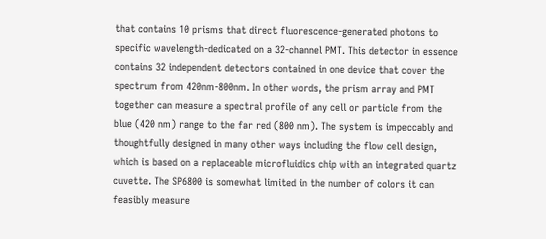that contains 10 prisms that direct fluorescence-generated photons to specific wavelength-dedicated on a 32-channel PMT. This detector in essence contains 32 independent detectors contained in one device that cover the spectrum from 420nm-800nm. In other words, the prism array and PMT together can measure a spectral profile of any cell or particle from the blue (420 nm) range to the far red (800 nm). The system is impeccably and thoughtfully designed in many other ways including the flow cell design, which is based on a replaceable microfluidics chip with an integrated quartz cuvette. The SP6800 is somewhat limited in the number of colors it can feasibly measure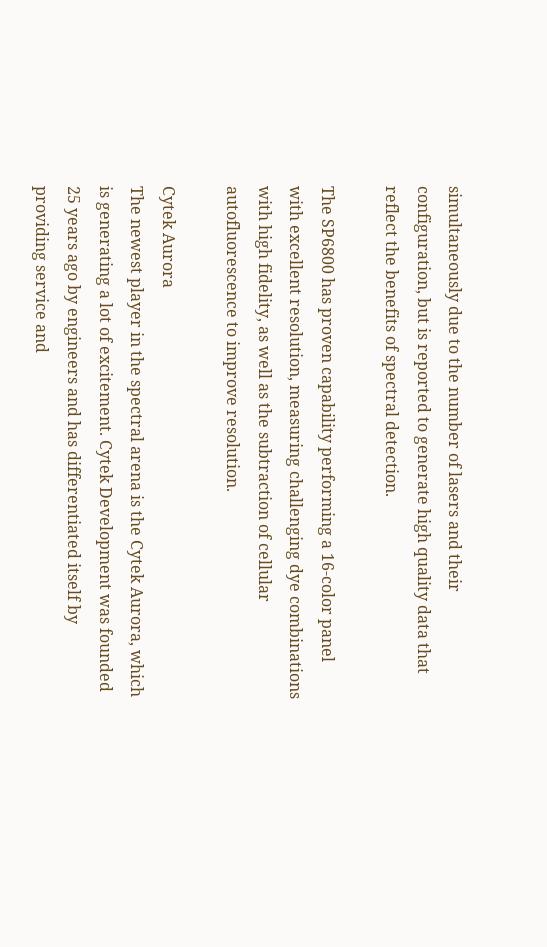simultaneously due to the number of lasers and their configuration, but is reported to generate high quality data that reflect the benefits of spectral detection.

The SP6800 has proven capability performing a 16-color panel with excellent resolution, measuring challenging dye combinations with high fidelity, as well as the subtraction of cellular autofluorescence to improve resolution.

Cytek Aurora
The newest player in the spectral arena is the Cytek Aurora, which is generating a lot of excitement. Cytek Development was founded 25 years ago by engineers and has differentiated itself by providing service and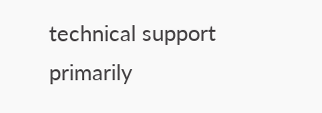technical support primarily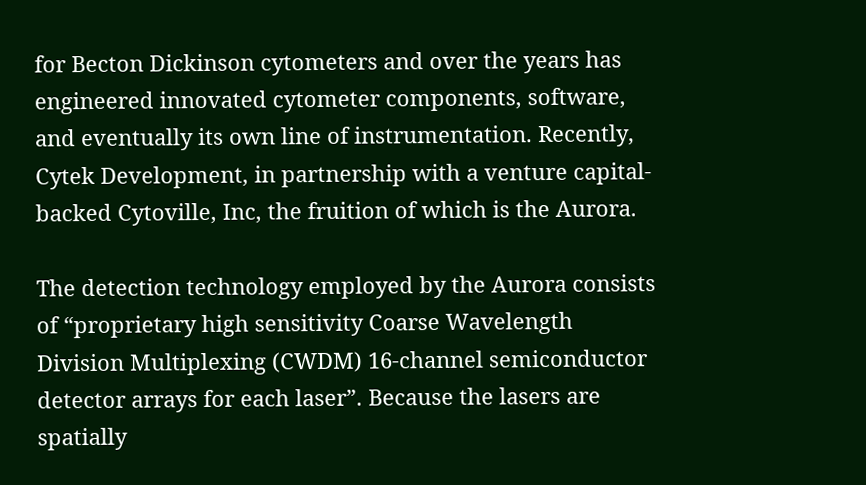for Becton Dickinson cytometers and over the years has engineered innovated cytometer components, software, and eventually its own line of instrumentation. Recently, Cytek Development, in partnership with a venture capital-backed Cytoville, Inc, the fruition of which is the Aurora.

The detection technology employed by the Aurora consists of “proprietary high sensitivity Coarse Wavelength Division Multiplexing (CWDM) 16-channel semiconductor detector arrays for each laser”. Because the lasers are spatially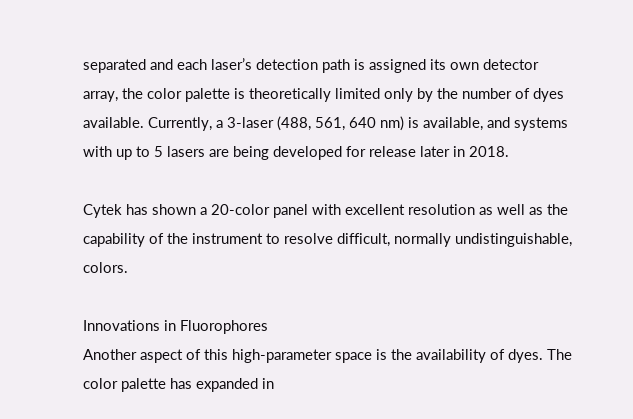separated and each laser’s detection path is assigned its own detector array, the color palette is theoretically limited only by the number of dyes available. Currently, a 3-laser (488, 561, 640 nm) is available, and systems with up to 5 lasers are being developed for release later in 2018.

Cytek has shown a 20-color panel with excellent resolution as well as the capability of the instrument to resolve difficult, normally undistinguishable, colors.

Innovations in Fluorophores
Another aspect of this high-parameter space is the availability of dyes. The color palette has expanded in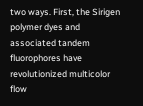two ways. First, the Sirigen polymer dyes and associated tandem fluorophores have revolutionized multicolor flow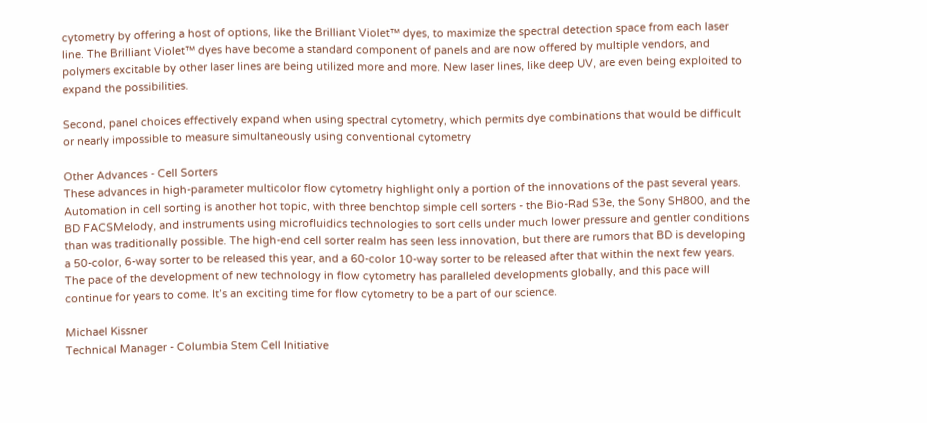cytometry by offering a host of options, like the Brilliant Violet™ dyes, to maximize the spectral detection space from each laser line. The Brilliant Violet™ dyes have become a standard component of panels and are now offered by multiple vendors, and polymers excitable by other laser lines are being utilized more and more. New laser lines, like deep UV, are even being exploited to expand the possibilities.

Second, panel choices effectively expand when using spectral cytometry, which permits dye combinations that would be difficult or nearly impossible to measure simultaneously using conventional cytometry

Other Advances - Cell Sorters
These advances in high-parameter multicolor flow cytometry highlight only a portion of the innovations of the past several years. Automation in cell sorting is another hot topic, with three benchtop simple cell sorters - the Bio-Rad S3e, the Sony SH800, and the BD FACSMelody, and instruments using microfluidics technologies to sort cells under much lower pressure and gentler conditions than was traditionally possible. The high-end cell sorter realm has seen less innovation, but there are rumors that BD is developing a 50-color, 6-way sorter to be released this year, and a 60-color 10-way sorter to be released after that within the next few years. The pace of the development of new technology in flow cytometry has paralleled developments globally, and this pace will continue for years to come. It’s an exciting time for flow cytometry to be a part of our science.

Michael Kissner
Technical Manager - Columbia Stem Cell Initiative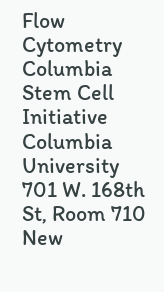Flow Cytometry
Columbia Stem Cell Initiative
Columbia University
701 W. 168th St, Room 710
New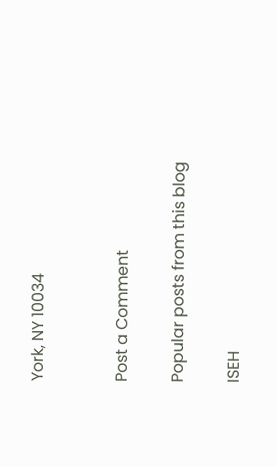York, NY 10034


Post a Comment

Popular posts from this blog

ISEH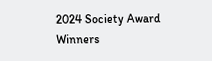2024 Society Award Winners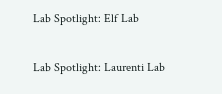Lab Spotlight: Elf Lab

Lab Spotlight: Laurenti Lab